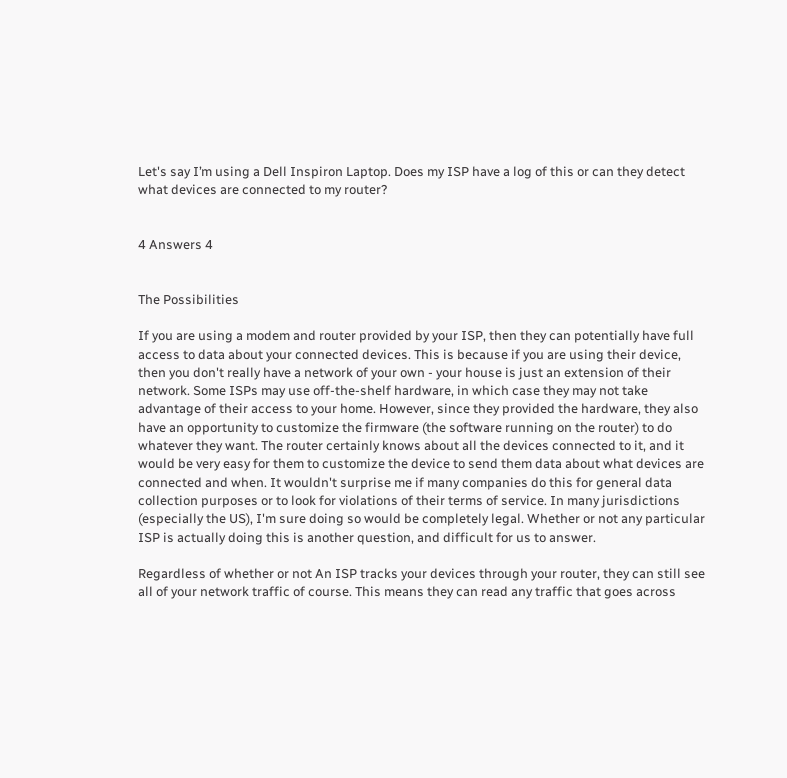Let's say I’m using a Dell Inspiron Laptop. Does my ISP have a log of this or can they detect what devices are connected to my router?


4 Answers 4


The Possibilities

If you are using a modem and router provided by your ISP, then they can potentially have full access to data about your connected devices. This is because if you are using their device, then you don't really have a network of your own - your house is just an extension of their network. Some ISPs may use off-the-shelf hardware, in which case they may not take advantage of their access to your home. However, since they provided the hardware, they also have an opportunity to customize the firmware (the software running on the router) to do whatever they want. The router certainly knows about all the devices connected to it, and it would be very easy for them to customize the device to send them data about what devices are connected and when. It wouldn't surprise me if many companies do this for general data collection purposes or to look for violations of their terms of service. In many jurisdictions (especially the US), I'm sure doing so would be completely legal. Whether or not any particular ISP is actually doing this is another question, and difficult for us to answer.

Regardless of whether or not An ISP tracks your devices through your router, they can still see all of your network traffic of course. This means they can read any traffic that goes across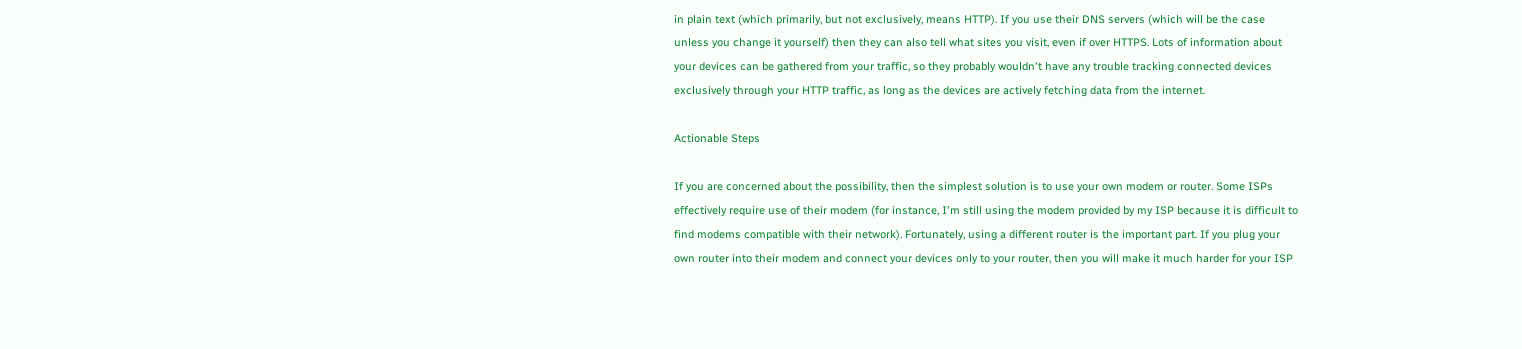in plain text (which primarily, but not exclusively, means HTTP). If you use their DNS servers (which will be the case unless you change it yourself) then they can also tell what sites you visit, even if over HTTPS. Lots of information about your devices can be gathered from your traffic, so they probably wouldn't have any trouble tracking connected devices exclusively through your HTTP traffic, as long as the devices are actively fetching data from the internet.

Actionable Steps

If you are concerned about the possibility, then the simplest solution is to use your own modem or router. Some ISPs effectively require use of their modem (for instance, I'm still using the modem provided by my ISP because it is difficult to find modems compatible with their network). Fortunately, using a different router is the important part. If you plug your own router into their modem and connect your devices only to your router, then you will make it much harder for your ISP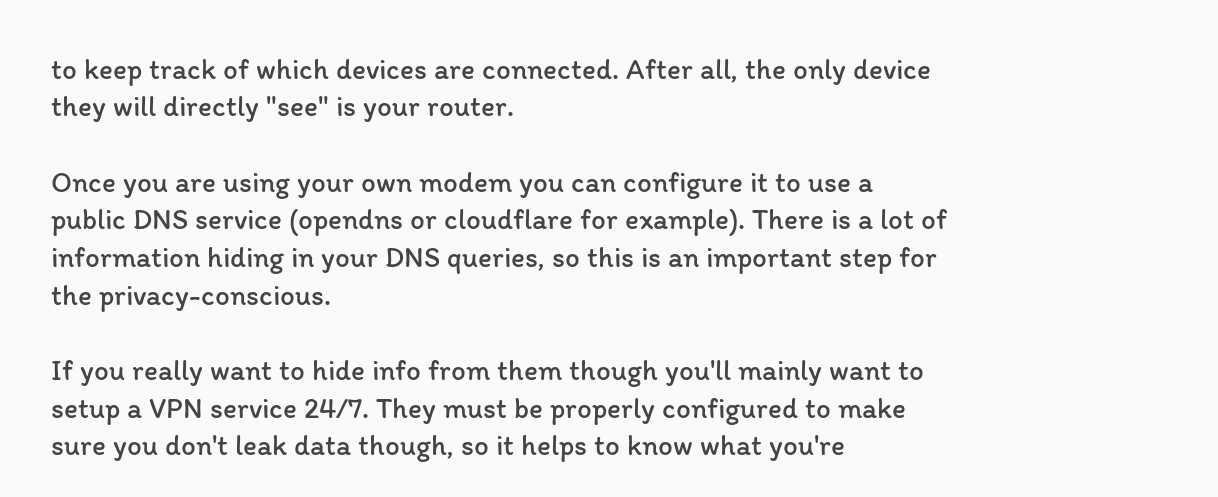to keep track of which devices are connected. After all, the only device they will directly "see" is your router.

Once you are using your own modem you can configure it to use a public DNS service (opendns or cloudflare for example). There is a lot of information hiding in your DNS queries, so this is an important step for the privacy-conscious.

If you really want to hide info from them though you'll mainly want to setup a VPN service 24/7. They must be properly configured to make sure you don't leak data though, so it helps to know what you're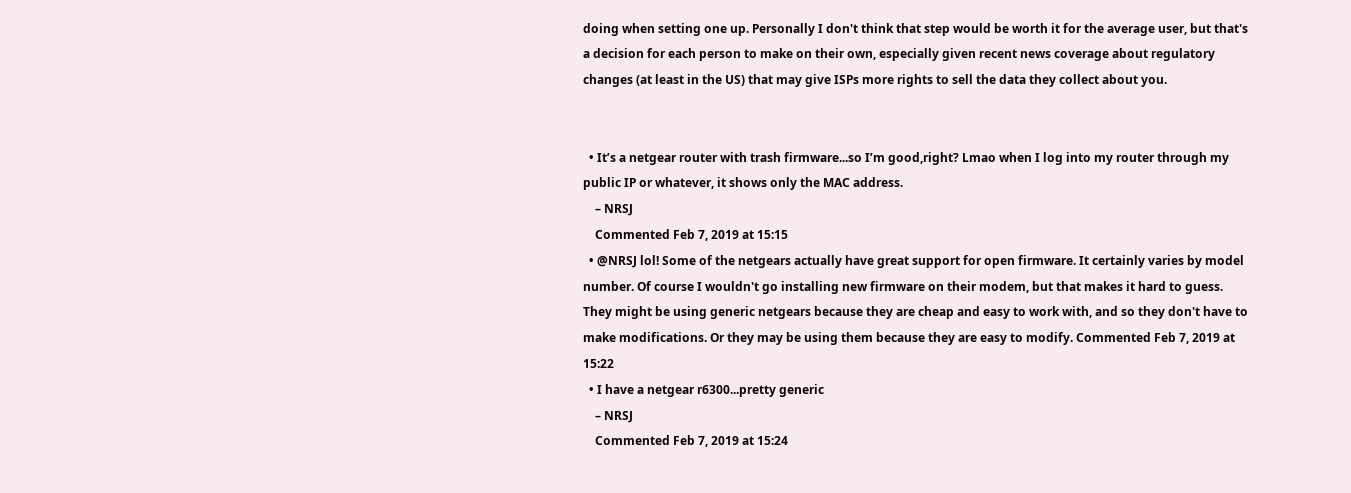doing when setting one up. Personally I don't think that step would be worth it for the average user, but that's a decision for each person to make on their own, especially given recent news coverage about regulatory changes (at least in the US) that may give ISPs more rights to sell the data they collect about you.


  • It’s a netgear router with trash firmware...so I’m good,right? Lmao when I log into my router through my public IP or whatever, it shows only the MAC address.
    – NRSJ
    Commented Feb 7, 2019 at 15:15
  • @NRSJ lol! Some of the netgears actually have great support for open firmware. It certainly varies by model number. Of course I wouldn't go installing new firmware on their modem, but that makes it hard to guess. They might be using generic netgears because they are cheap and easy to work with, and so they don't have to make modifications. Or they may be using them because they are easy to modify. Commented Feb 7, 2019 at 15:22
  • I have a netgear r6300...pretty generic
    – NRSJ
    Commented Feb 7, 2019 at 15:24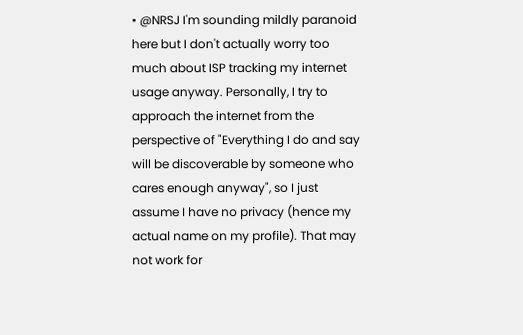• @NRSJ I'm sounding mildly paranoid here but I don't actually worry too much about ISP tracking my internet usage anyway. Personally, I try to approach the internet from the perspective of "Everything I do and say will be discoverable by someone who cares enough anyway", so I just assume I have no privacy (hence my actual name on my profile). That may not work for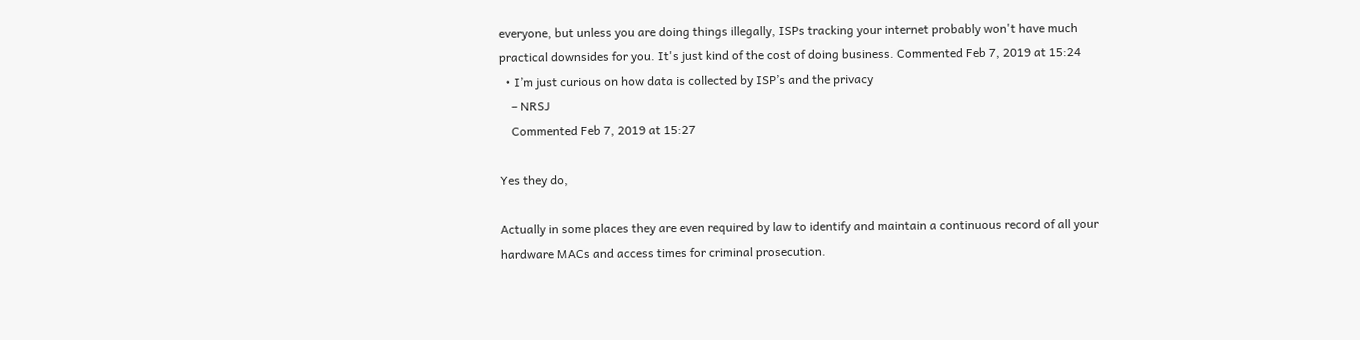everyone, but unless you are doing things illegally, ISPs tracking your internet probably won't have much practical downsides for you. It's just kind of the cost of doing business. Commented Feb 7, 2019 at 15:24
  • I’m just curious on how data is collected by ISP’s and the privacy
    – NRSJ
    Commented Feb 7, 2019 at 15:27

Yes they do,

Actually in some places they are even required by law to identify and maintain a continuous record of all your hardware MACs and access times for criminal prosecution.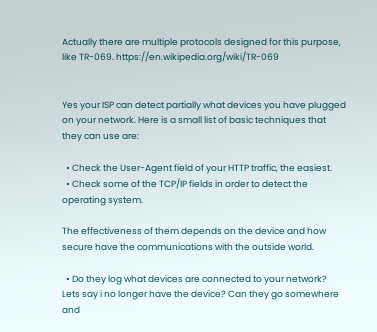Actually there are multiple protocols designed for this purpose, like TR-069. https://en.wikipedia.org/wiki/TR-069


Yes your ISP can detect partially what devices you have plugged on your network. Here is a small list of basic techniques that they can use are:

  • Check the User-Agent field of your HTTP traffic, the easiest.
  • Check some of the TCP/IP fields in order to detect the operating system.

The effectiveness of them depends on the device and how secure have the communications with the outside world.

  • Do they log what devices are connected to your network? Lets say i no longer have the device? Can they go somewhere and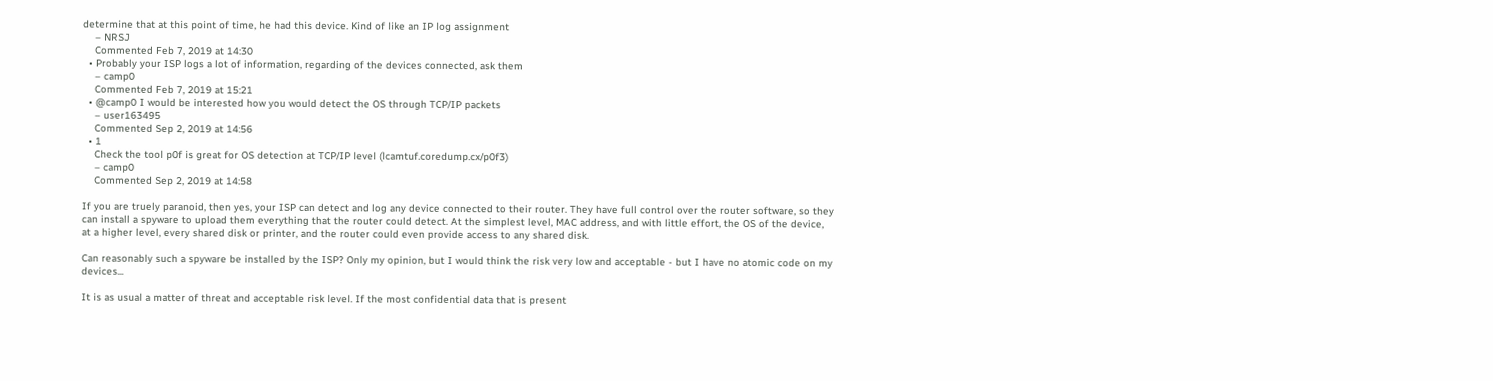determine that at this point of time, he had this device. Kind of like an IP log assignment
    – NRSJ
    Commented Feb 7, 2019 at 14:30
  • Probably your ISP logs a lot of information, regarding of the devices connected, ask them
    – camp0
    Commented Feb 7, 2019 at 15:21
  • @camp0 I would be interested how you would detect the OS through TCP/IP packets
    – user163495
    Commented Sep 2, 2019 at 14:56
  • 1
    Check the tool p0f is great for OS detection at TCP/IP level (lcamtuf.coredump.cx/p0f3)
    – camp0
    Commented Sep 2, 2019 at 14:58

If you are truely paranoid, then yes, your ISP can detect and log any device connected to their router. They have full control over the router software, so they can install a spyware to upload them everything that the router could detect. At the simplest level, MAC address, and with little effort, the OS of the device, at a higher level, every shared disk or printer, and the router could even provide access to any shared disk.

Can reasonably such a spyware be installed by the ISP? Only my opinion, but I would think the risk very low and acceptable - but I have no atomic code on my devices...

It is as usual a matter of threat and acceptable risk level. If the most confidential data that is present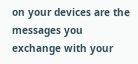on your devices are the messages you exchange with your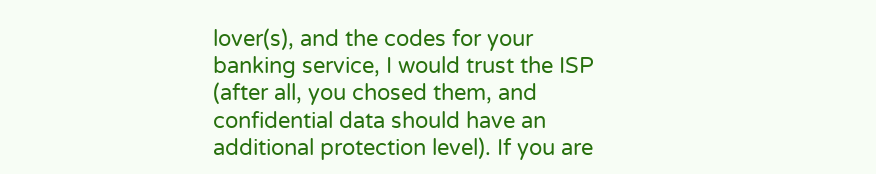lover(s), and the codes for your banking service, I would trust the ISP (after all, you chosed them, and confidential data should have an additional protection level). If you are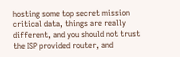hosting some top secret mission critical data, things are really different, and you should not trust the ISP provided router, and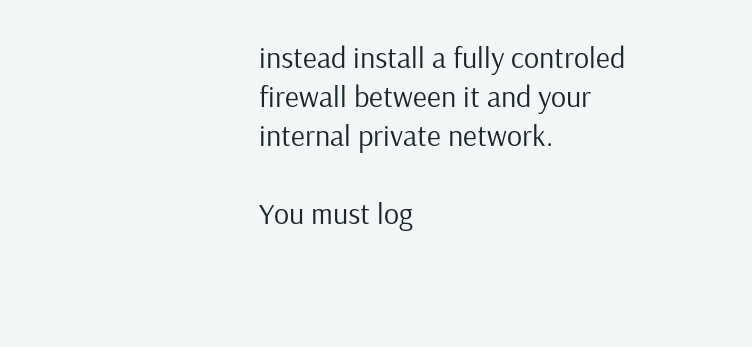instead install a fully controled firewall between it and your internal private network.

You must log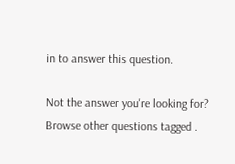in to answer this question.

Not the answer you're looking for? Browse other questions tagged .